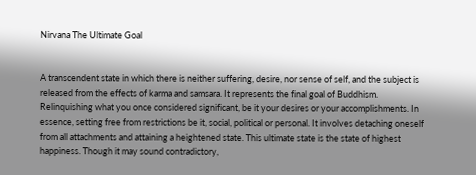Nirvana The Ultimate Goal


A transcendent state in which there is neither suffering, desire, nor sense of self, and the subject is released from the effects of karma and samsara. It represents the final goal of Buddhism. Relinquishing what you once considered significant, be it your desires or your accomplishments. In essence, setting free from restrictions be it, social, political or personal. It involves detaching oneself from all attachments and attaining a heightened state. This ultimate state is the state of highest happiness. Though it may sound contradictory,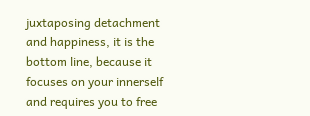juxtaposing detachment and happiness, it is the bottom line, because it focuses on your innerself and requires you to free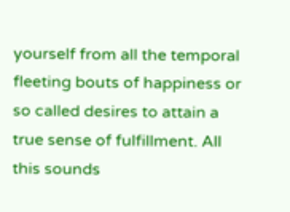yourself from all the temporal fleeting bouts of happiness or so called desires to attain a true sense of fulfillment. All this sounds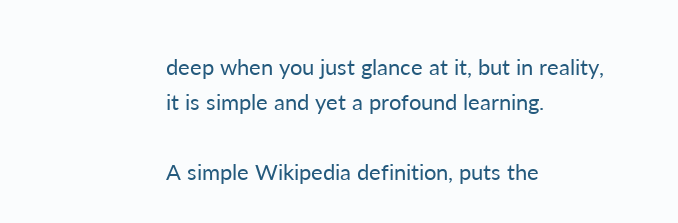deep when you just glance at it, but in reality, it is simple and yet a profound learning.

A simple Wikipedia definition, puts the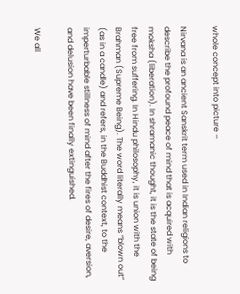whole concept into picture –

Nirvana is an ancient Sanskrit term used in Indian religions to describe the profound peace of mind that is acquired with moksha (liberation). In shramanic thought, it is the state of being free from suffering. In Hindu philosophy, it is union with the Brahman (Supreme Being). The word literally means “blown out” (as in a candle) and refers, in the Buddhist context, to the imperturbable stillness of mind after the fires of desire, aversion, and delusion have been finally extinguished.

We all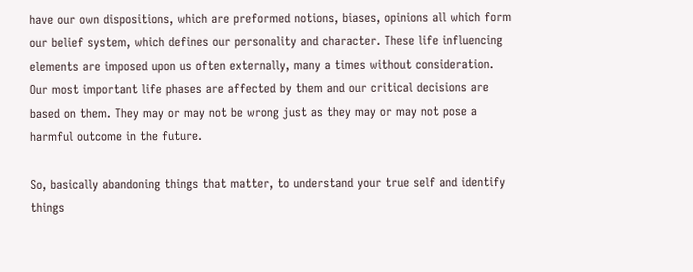have our own dispositions, which are preformed notions, biases, opinions all which form our belief system, which defines our personality and character. These life influencing elements are imposed upon us often externally, many a times without consideration. Our most important life phases are affected by them and our critical decisions are based on them. They may or may not be wrong just as they may or may not pose a harmful outcome in the future.

So, basically abandoning things that matter, to understand your true self and identify things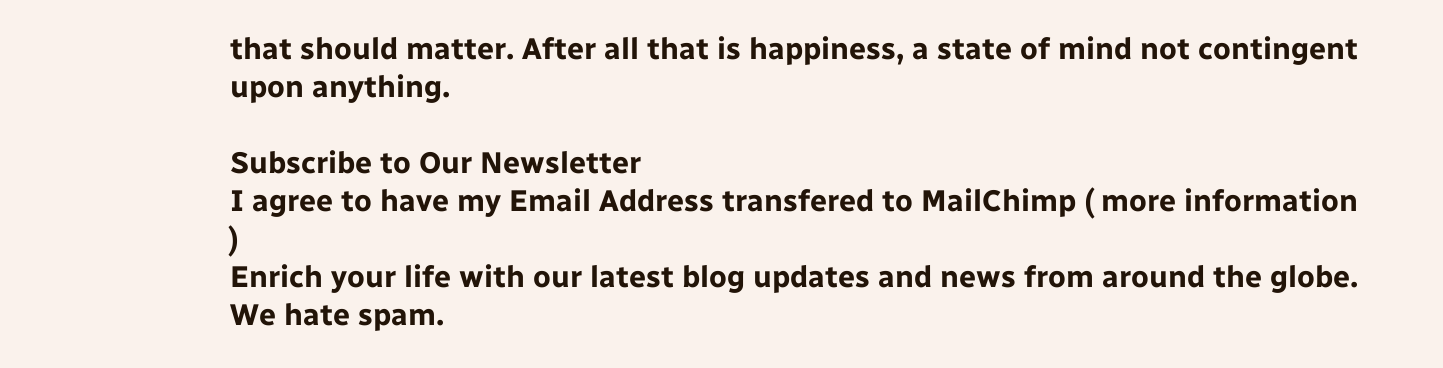that should matter. After all that is happiness, a state of mind not contingent upon anything.

Subscribe to Our Newsletter
I agree to have my Email Address transfered to MailChimp ( more information )
Enrich your life with our latest blog updates and news from around the globe.
We hate spam.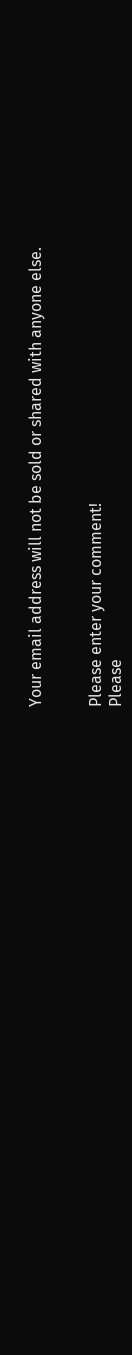Your email address will not be sold or shared with anyone else.


Please enter your comment!
Please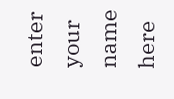enter your name here